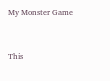My Monster Game


This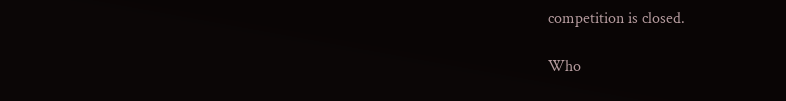competition is closed.

Who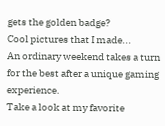gets the golden badge?
Cool pictures that I made...
An ordinary weekend takes a turn for the best after a unique gaming experience.
Take a look at my favorite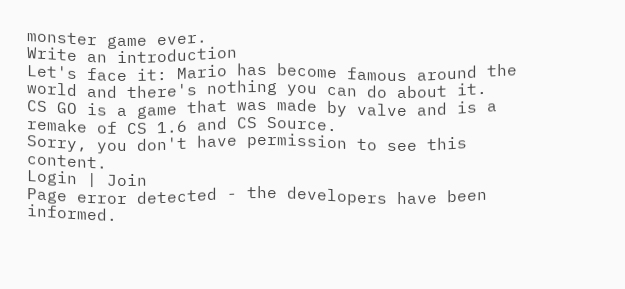monster game ever.
Write an introduction
Let's face it: Mario has become famous around the world and there's nothing you can do about it.
CS GO is a game that was made by valve and is a remake of CS 1.6 and CS Source.
Sorry, you don't have permission to see this content.
Login | Join
Page error detected - the developers have been informed.